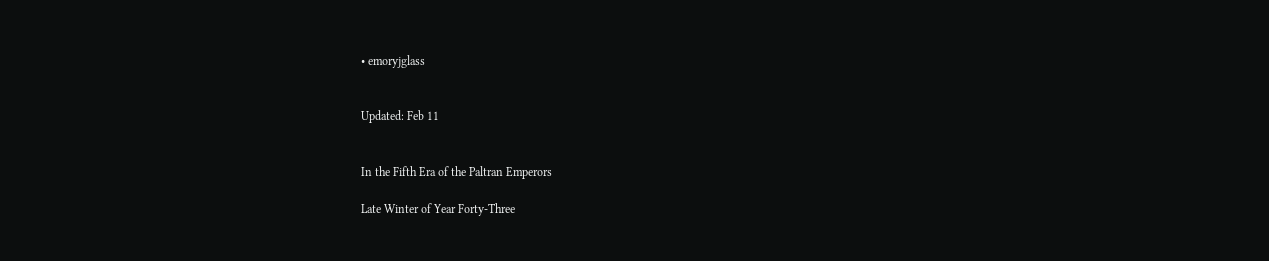• emoryjglass


Updated: Feb 11


In the Fifth Era of the Paltran Emperors

Late Winter of Year Forty-Three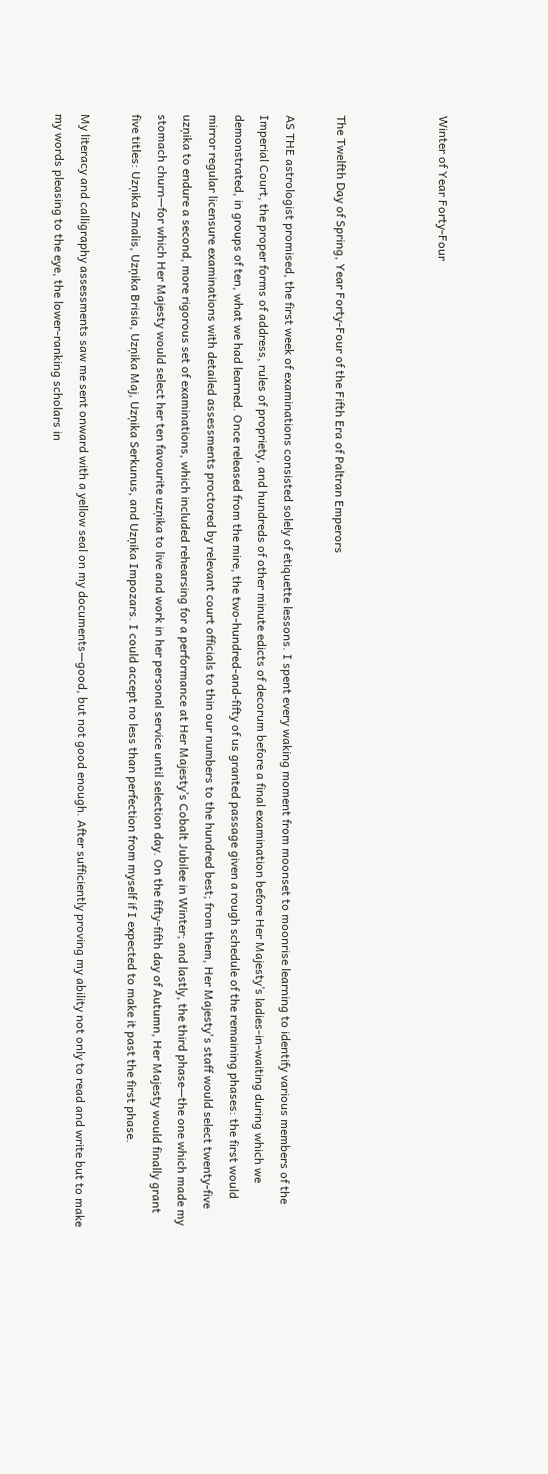Winter of Year Forty-Four



The Twelfth Day of Spring, Year Forty-Four of the Fifth Era of Paltran Emperors

AS THE astrologist promised, the first week of examinations consisted solely of etiquette lessons. I spent every waking moment from moonset to moonrise learning to identify various members of the Imperial Court, the proper forms of address, rules of propriety, and hundreds of other minute edicts of decorum before a final examination before Her Majesty’s ladies-in-waiting during which we demonstrated, in groups of ten, what we had learned. Once released from the mire, the two-hundred-and-fifty of us granted passage given a rough schedule of the remaining phases: the first would mirror regular licensure examinations with detailed assessments proctored by relevant court officials to thin our numbers to the hundred best; from them, Her Majesty's staff would select twenty-five uzņika to endure a second, more rigorous set of examinations, which included rehearsing for a performance at Her Majesty’s Cobalt Jubilee in Winter; and lastly, the third phase—the one which made my stomach churn—for which Her Majesty would select her ten favourite uzņika to live and work in her personal service until selection day. On the fifty-fifth day of Autumn, Her Majesty would finally grant five titles: Uzņika Zmalis, Uzņika Brisia, Uzņika Maj, Uzņika Serkunus, and Uzņika Impozars. I could accept no less than perfection from myself if I expected to make it past the first phase.

My literacy and calligraphy assessments saw me sent onward with a yellow seal on my documents—good, but not good enough. After sufficiently proving my ability not only to read and write but to make my words pleasing to the eye, the lower-ranking scholars in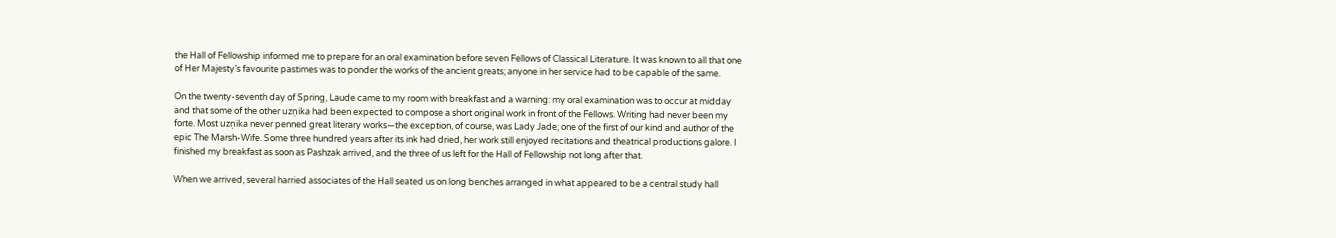the Hall of Fellowship informed me to prepare for an oral examination before seven Fellows of Classical Literature. It was known to all that one of Her Majesty’s favourite pastimes was to ponder the works of the ancient greats; anyone in her service had to be capable of the same.

On the twenty-seventh day of Spring, Laude came to my room with breakfast and a warning: my oral examination was to occur at midday and that some of the other uzņika had been expected to compose a short original work in front of the Fellows. Writing had never been my forte. Most uzņika never penned great literary works—the exception, of course, was Lady Jade; one of the first of our kind and author of the epic The Marsh-Wife. Some three hundred years after its ink had dried, her work still enjoyed recitations and theatrical productions galore. I finished my breakfast as soon as Pashzak arrived, and the three of us left for the Hall of Fellowship not long after that.

When we arrived, several harried associates of the Hall seated us on long benches arranged in what appeared to be a central study hall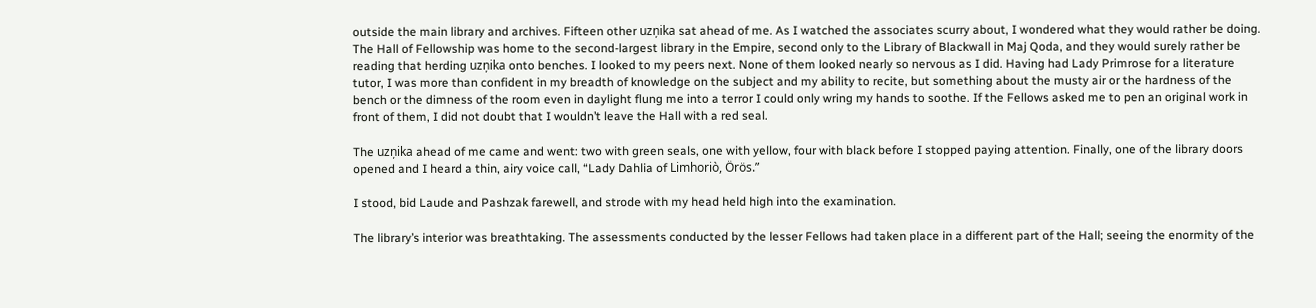outside the main library and archives. Fifteen other uzņika sat ahead of me. As I watched the associates scurry about, I wondered what they would rather be doing. The Hall of Fellowship was home to the second-largest library in the Empire, second only to the Library of Blackwall in Maj Qoda, and they would surely rather be reading that herding uzņika onto benches. I looked to my peers next. None of them looked nearly so nervous as I did. Having had Lady Primrose for a literature tutor, I was more than confident in my breadth of knowledge on the subject and my ability to recite, but something about the musty air or the hardness of the bench or the dimness of the room even in daylight flung me into a terror I could only wring my hands to soothe. If the Fellows asked me to pen an original work in front of them, I did not doubt that I wouldn’t leave the Hall with a red seal.

The uzņika ahead of me came and went: two with green seals, one with yellow, four with black before I stopped paying attention. Finally, one of the library doors opened and I heard a thin, airy voice call, “Lady Dahlia of Limhoriò, Örös.”

I stood, bid Laude and Pashzak farewell, and strode with my head held high into the examination.

The library’s interior was breathtaking. The assessments conducted by the lesser Fellows had taken place in a different part of the Hall; seeing the enormity of the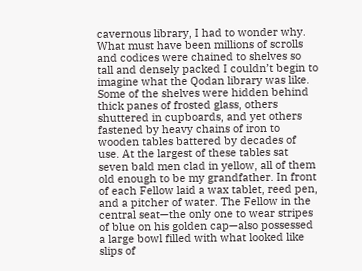cavernous library, I had to wonder why. What must have been millions of scrolls and codices were chained to shelves so tall and densely packed I couldn’t begin to imagine what the Qodan library was like. Some of the shelves were hidden behind thick panes of frosted glass, others shuttered in cupboards, and yet others fastened by heavy chains of iron to wooden tables battered by decades of use. At the largest of these tables sat seven bald men clad in yellow, all of them old enough to be my grandfather. In front of each Fellow laid a wax tablet, reed pen, and a pitcher of water. The Fellow in the central seat—the only one to wear stripes of blue on his golden cap—also possessed a large bowl filled with what looked like slips of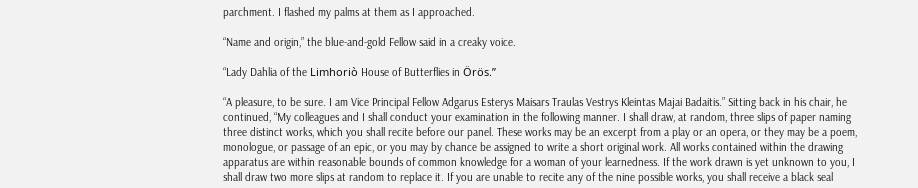parchment. I flashed my palms at them as I approached.

“Name and origin,” the blue-and-gold Fellow said in a creaky voice.

“Lady Dahlia of the Limhoriò House of Butterflies in Örös.”

“A pleasure, to be sure. I am Vice Principal Fellow Adgarus Esterys Maisars Traulas Vestrys Kleintas Majai Badaitis.” Sitting back in his chair, he continued, “My colleagues and I shall conduct your examination in the following manner. I shall draw, at random, three slips of paper naming three distinct works, which you shall recite before our panel. These works may be an excerpt from a play or an opera, or they may be a poem, monologue, or passage of an epic, or you may by chance be assigned to write a short original work. All works contained within the drawing apparatus are within reasonable bounds of common knowledge for a woman of your learnedness. If the work drawn is yet unknown to you, I shall draw two more slips at random to replace it. If you are unable to recite any of the nine possible works, you shall receive a black seal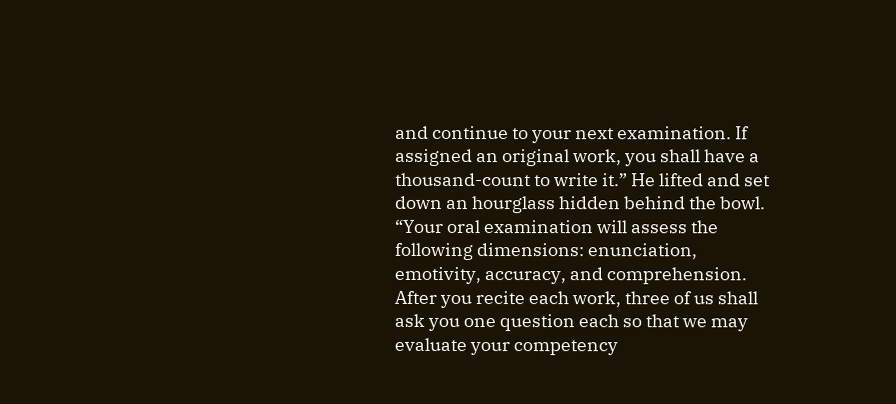and continue to your next examination. If assigned an original work, you shall have a thousand-count to write it.” He lifted and set down an hourglass hidden behind the bowl. “Your oral examination will assess the following dimensions: enunciation, emotivity, accuracy, and comprehension. After you recite each work, three of us shall ask you one question each so that we may evaluate your competency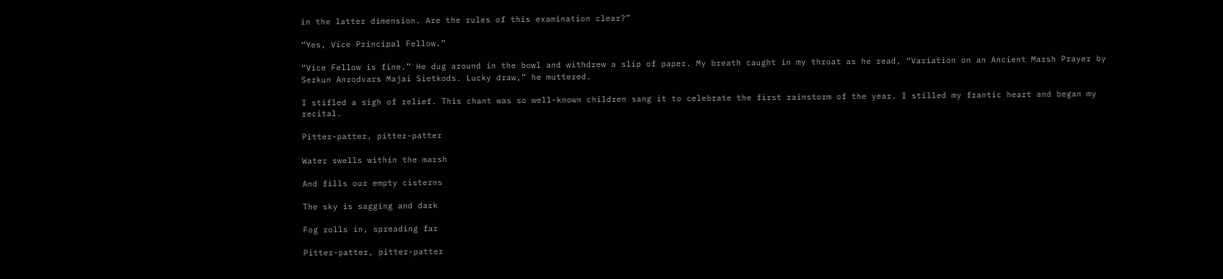in the latter dimension. Are the rules of this examination clear?”

“Yes, Vice Principal Fellow.”

“Vice Fellow is fine.” He dug around in the bowl and withdrew a slip of paper. My breath caught in my throat as he read, “Variation on an Ancient Marsh Prayer by Serkun Anrodvars Majai Sietkods. Lucky draw,” he muttered.

I stifled a sigh of relief. This chant was so well-known children sang it to celebrate the first rainstorm of the year. I stilled my frantic heart and began my recital.

Pitter-patter, pitter-patter

Water swells within the marsh

And fills our empty cisterns

The sky is sagging and dark

Fog rolls in, spreading far

Pitter-patter, pitter-patter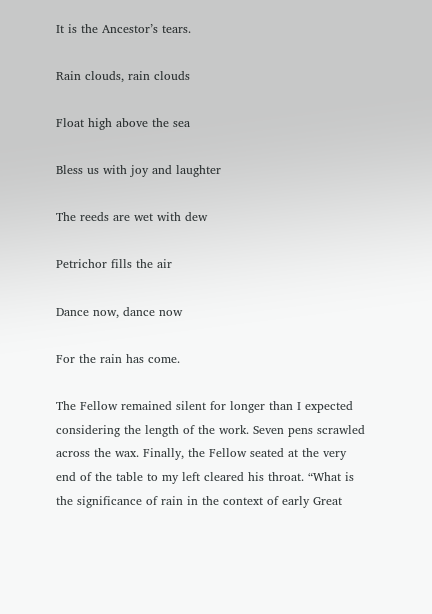It is the Ancestor’s tears.

Rain clouds, rain clouds

Float high above the sea

Bless us with joy and laughter

The reeds are wet with dew

Petrichor fills the air

Dance now, dance now

For the rain has come.

The Fellow remained silent for longer than I expected considering the length of the work. Seven pens scrawled across the wax. Finally, the Fellow seated at the very end of the table to my left cleared his throat. “What is the significance of rain in the context of early Great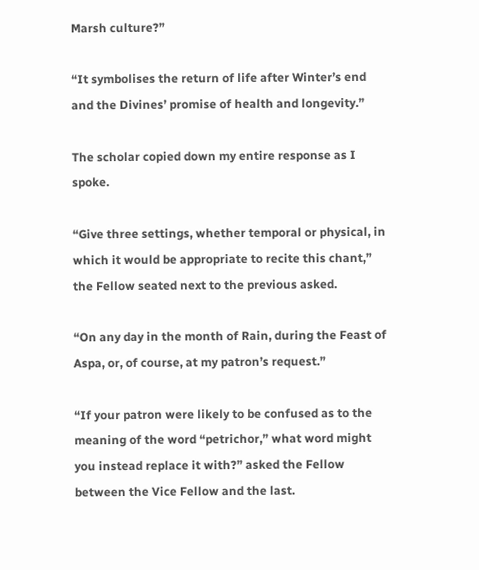Marsh culture?”

“It symbolises the return of life after Winter’s end and the Divines’ promise of health and longevity.”

The scholar copied down my entire response as I spoke.

“Give three settings, whether temporal or physical, in which it would be appropriate to recite this chant,” the Fellow seated next to the previous asked.

“On any day in the month of Rain, during the Feast of Aspa, or, of course, at my patron’s request.”

“If your patron were likely to be confused as to the meaning of the word “petrichor,” what word might you instead replace it with?” asked the Fellow between the Vice Fellow and the last.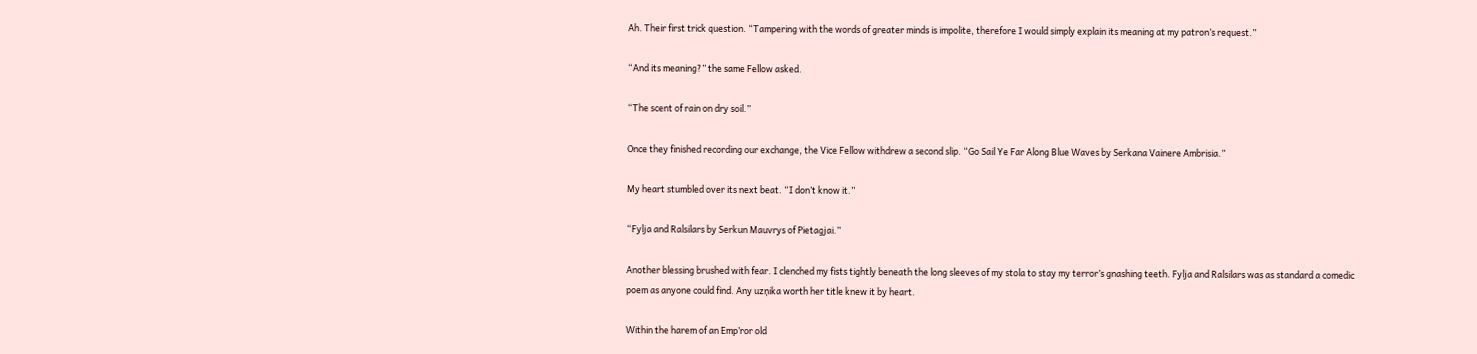Ah. Their first trick question. “Tampering with the words of greater minds is impolite, therefore I would simply explain its meaning at my patron’s request.”

“And its meaning?” the same Fellow asked.

“The scent of rain on dry soil.”

Once they finished recording our exchange, the Vice Fellow withdrew a second slip. “Go Sail Ye Far Along Blue Waves by Serkana Vainere Ambrisia.”

My heart stumbled over its next beat. “I don’t know it.”

“Fylja and Ralsilars by Serkun Mauvrys of Pietagjai.”

Another blessing brushed with fear. I clenched my fists tightly beneath the long sleeves of my stola to stay my terror’s gnashing teeth. Fylja and Ralsilars was as standard a comedic poem as anyone could find. Any uzņika worth her title knew it by heart.

Within the harem of an Emp’ror old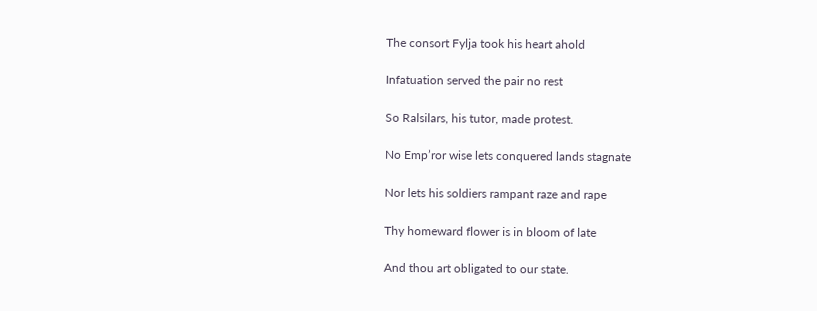The consort Fylja took his heart ahold

Infatuation served the pair no rest

So Ralsilars, his tutor, made protest.

No Emp’ror wise lets conquered lands stagnate

Nor lets his soldiers rampant raze and rape

Thy homeward flower is in bloom of late

And thou art obligated to our state.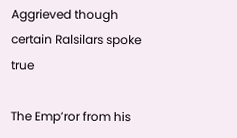Aggrieved though certain Ralsilars spoke true

The Emp’ror from his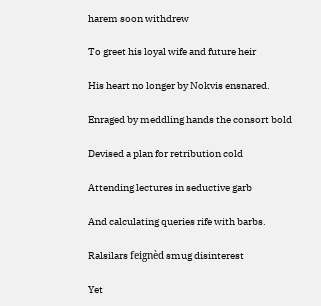harem soon withdrew

To greet his loyal wife and future heir

His heart no longer by Nokvis ensnared.

Enraged by meddling hands the consort bold

Devised a plan for retribution cold

Attending lectures in seductive garb

And calculating queries rife with barbs.

Ralsilars feignèd smug disinterest

Yet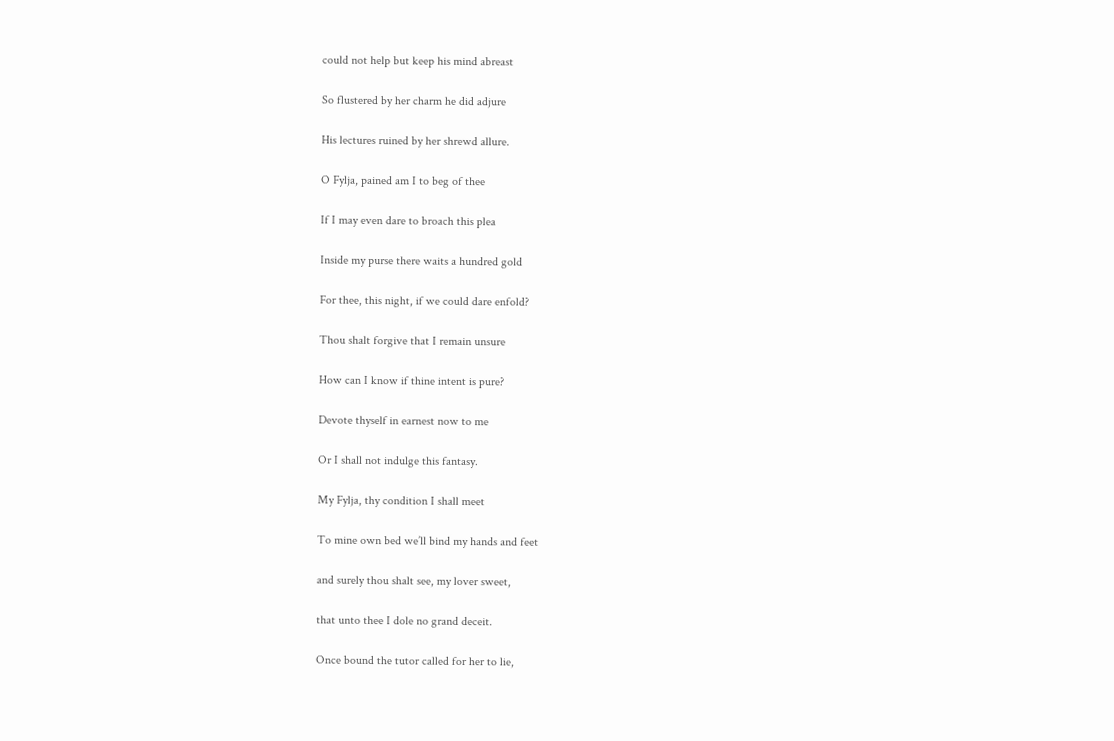could not help but keep his mind abreast

So flustered by her charm he did adjure

His lectures ruined by her shrewd allure.

O Fylja, pained am I to beg of thee

If I may even dare to broach this plea

Inside my purse there waits a hundred gold

For thee, this night, if we could dare enfold?

Thou shalt forgive that I remain unsure

How can I know if thine intent is pure?

Devote thyself in earnest now to me

Or I shall not indulge this fantasy.

My Fylja, thy condition I shall meet

To mine own bed we’ll bind my hands and feet

and surely thou shalt see, my lover sweet,

that unto thee I dole no grand deceit.

Once bound the tutor called for her to lie,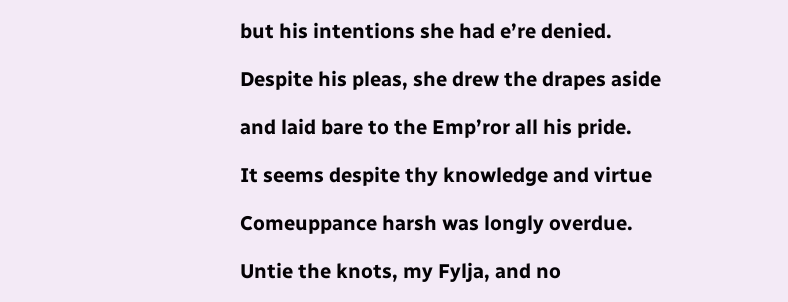but his intentions she had e’re denied.

Despite his pleas, she drew the drapes aside

and laid bare to the Emp’ror all his pride.

It seems despite thy knowledge and virtue

Comeuppance harsh was longly overdue.

Untie the knots, my Fylja, and no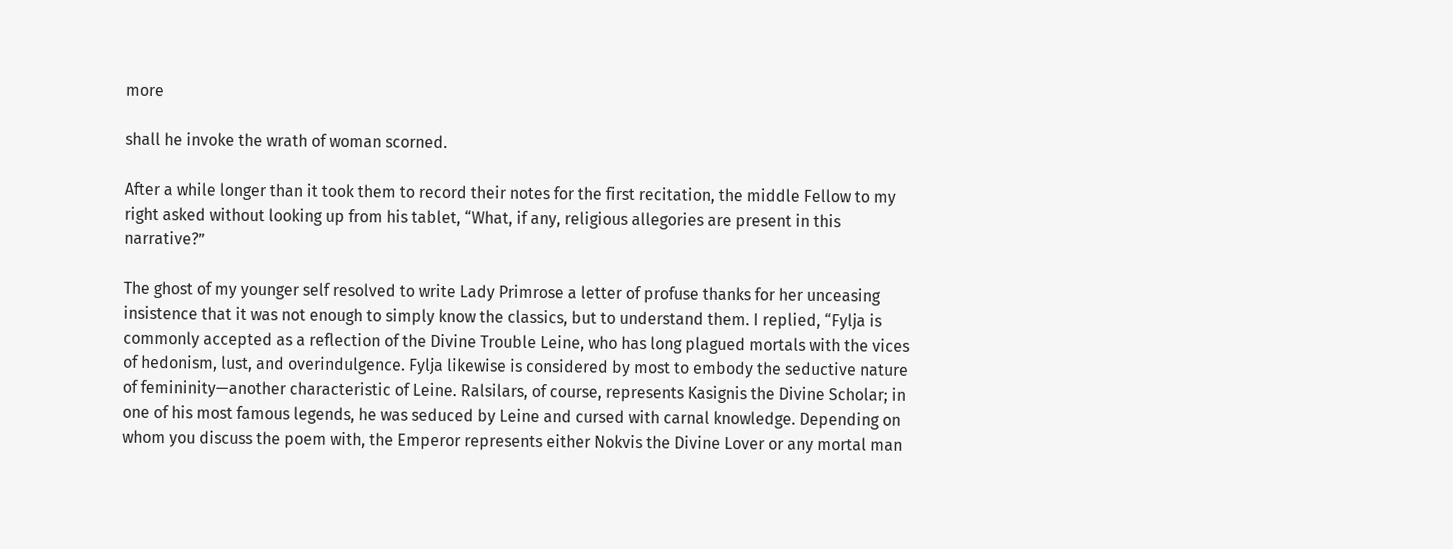more

shall he invoke the wrath of woman scorned.

After a while longer than it took them to record their notes for the first recitation, the middle Fellow to my right asked without looking up from his tablet, “What, if any, religious allegories are present in this narrative?”

The ghost of my younger self resolved to write Lady Primrose a letter of profuse thanks for her unceasing insistence that it was not enough to simply know the classics, but to understand them. I replied, “Fylja is commonly accepted as a reflection of the Divine Trouble Leine, who has long plagued mortals with the vices of hedonism, lust, and overindulgence. Fylja likewise is considered by most to embody the seductive nature of femininity—another characteristic of Leine. Ralsilars, of course, represents Kasignis the Divine Scholar; in one of his most famous legends, he was seduced by Leine and cursed with carnal knowledge. Depending on whom you discuss the poem with, the Emperor represents either Nokvis the Divine Lover or any mortal man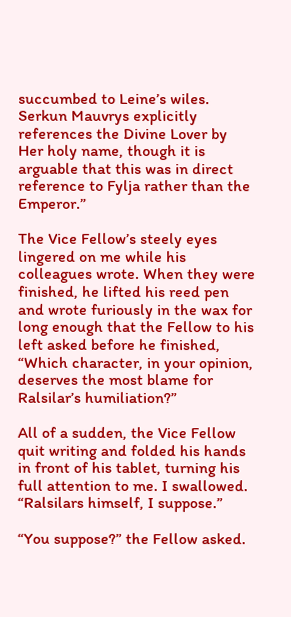succumbed to Leine’s wiles. Serkun Mauvrys explicitly references the Divine Lover by Her holy name, though it is arguable that this was in direct reference to Fylja rather than the Emperor.”

The Vice Fellow’s steely eyes lingered on me while his colleagues wrote. When they were finished, he lifted his reed pen and wrote furiously in the wax for long enough that the Fellow to his left asked before he finished, “Which character, in your opinion, deserves the most blame for Ralsilar’s humiliation?”

All of a sudden, the Vice Fellow quit writing and folded his hands in front of his tablet, turning his full attention to me. I swallowed. “Ralsilars himself, I suppose.”

“You suppose?” the Fellow asked.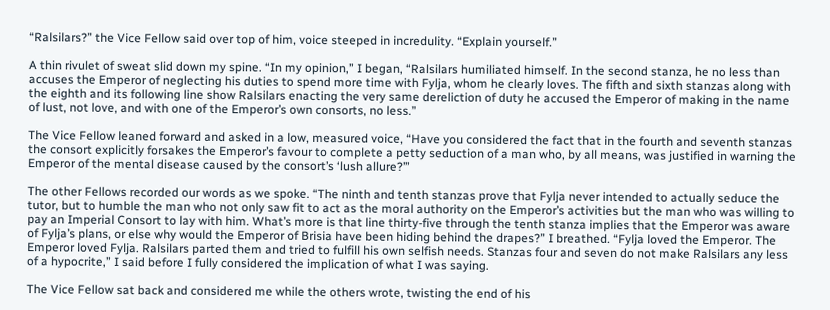“Ralsilars?” the Vice Fellow said over top of him, voice steeped in incredulity. “Explain yourself.”

A thin rivulet of sweat slid down my spine. “In my opinion,” I began, “Ralsilars humiliated himself. In the second stanza, he no less than accuses the Emperor of neglecting his duties to spend more time with Fylja, whom he clearly loves. The fifth and sixth stanzas along with the eighth and its following line show Ralsilars enacting the very same dereliction of duty he accused the Emperor of making in the name of lust, not love, and with one of the Emperor’s own consorts, no less.”

The Vice Fellow leaned forward and asked in a low, measured voice, “Have you considered the fact that in the fourth and seventh stanzas the consort explicitly forsakes the Emperor’s favour to complete a petty seduction of a man who, by all means, was justified in warning the Emperor of the mental disease caused by the consort’s ‘lush allure?’”

The other Fellows recorded our words as we spoke. “The ninth and tenth stanzas prove that Fylja never intended to actually seduce the tutor, but to humble the man who not only saw fit to act as the moral authority on the Emperor’s activities but the man who was willing to pay an Imperial Consort to lay with him. What’s more is that line thirty-five through the tenth stanza implies that the Emperor was aware of Fylja’s plans, or else why would the Emperor of Brisia have been hiding behind the drapes?” I breathed. “Fylja loved the Emperor. The Emperor loved Fylja. Ralsilars parted them and tried to fulfill his own selfish needs. Stanzas four and seven do not make Ralsilars any less of a hypocrite,” I said before I fully considered the implication of what I was saying.

The Vice Fellow sat back and considered me while the others wrote, twisting the end of his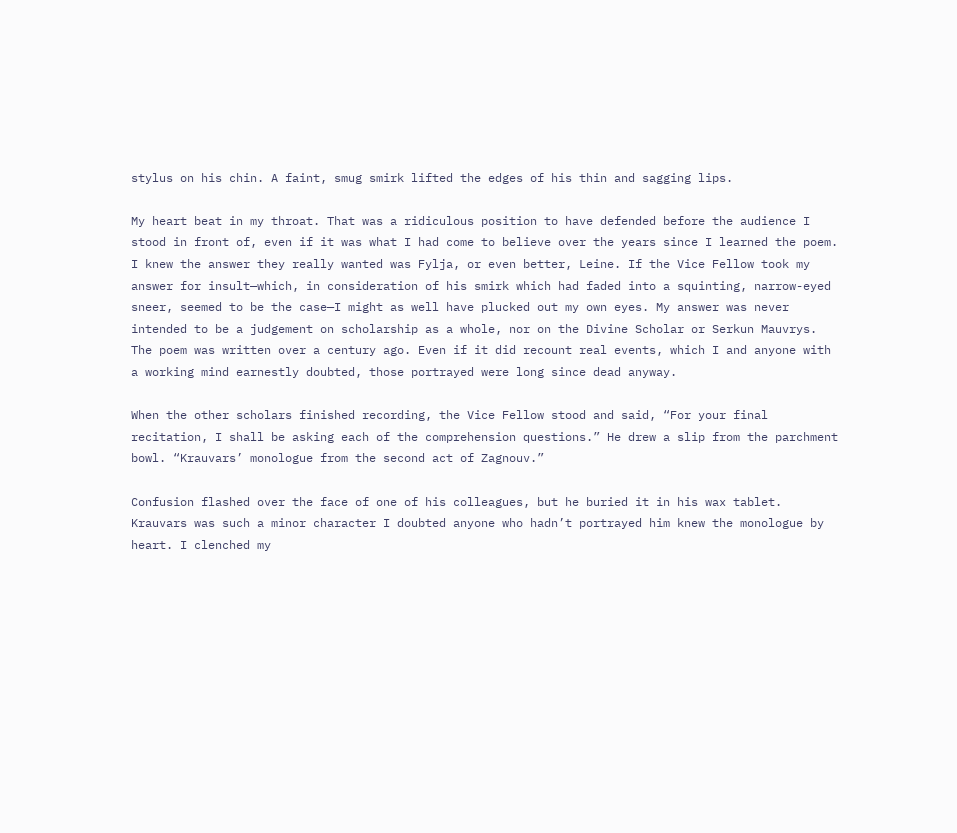stylus on his chin. A faint, smug smirk lifted the edges of his thin and sagging lips.

My heart beat in my throat. That was a ridiculous position to have defended before the audience I stood in front of, even if it was what I had come to believe over the years since I learned the poem. I knew the answer they really wanted was Fylja, or even better, Leine. If the Vice Fellow took my answer for insult—which, in consideration of his smirk which had faded into a squinting, narrow-eyed sneer, seemed to be the case—I might as well have plucked out my own eyes. My answer was never intended to be a judgement on scholarship as a whole, nor on the Divine Scholar or Serkun Mauvrys. The poem was written over a century ago. Even if it did recount real events, which I and anyone with a working mind earnestly doubted, those portrayed were long since dead anyway.

When the other scholars finished recording, the Vice Fellow stood and said, “For your final recitation, I shall be asking each of the comprehension questions.” He drew a slip from the parchment bowl. “Krauvars’ monologue from the second act of Zagnouv.”

Confusion flashed over the face of one of his colleagues, but he buried it in his wax tablet. Krauvars was such a minor character I doubted anyone who hadn’t portrayed him knew the monologue by heart. I clenched my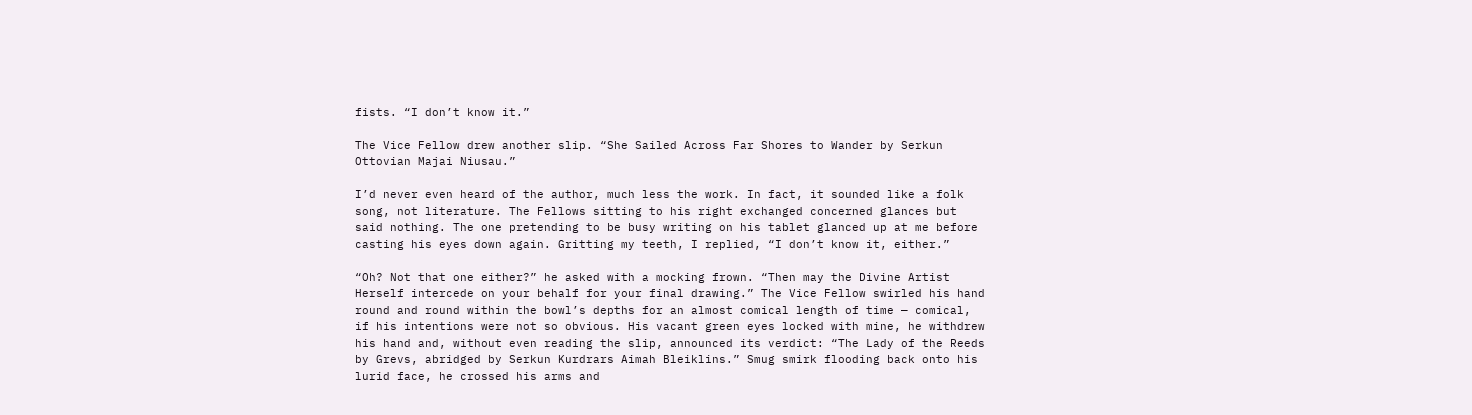fists. “I don’t know it.”

The Vice Fellow drew another slip. “She Sailed Across Far Shores to Wander by Serkun Ottovian Majai Niusau.”

I’d never even heard of the author, much less the work. In fact, it sounded like a folk song, not literature. The Fellows sitting to his right exchanged concerned glances but said nothing. The one pretending to be busy writing on his tablet glanced up at me before casting his eyes down again. Gritting my teeth, I replied, “I don’t know it, either.”

“Oh? Not that one either?” he asked with a mocking frown. “Then may the Divine Artist Herself intercede on your behalf for your final drawing.” The Vice Fellow swirled his hand round and round within the bowl’s depths for an almost comical length of time — comical, if his intentions were not so obvious. His vacant green eyes locked with mine, he withdrew his hand and, without even reading the slip, announced its verdict: “The Lady of the Reeds by Grevs, abridged by Serkun Kurdrars Aimah Bleiklins.” Smug smirk flooding back onto his lurid face, he crossed his arms and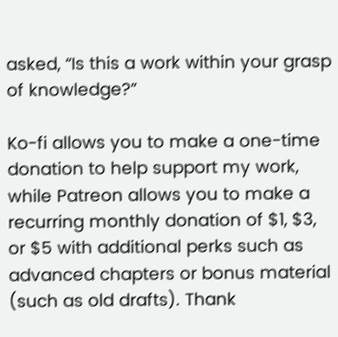asked, “Is this a work within your grasp of knowledge?”

Ko-fi allows you to make a one-time donation to help support my work, while Patreon allows you to make a recurring monthly donation of $1, $3, or $5 with additional perks such as advanced chapters or bonus material (such as old drafts). Thank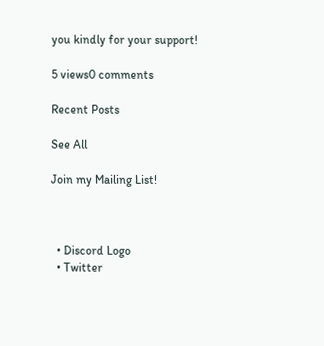you kindly for your support!

5 views0 comments

Recent Posts

See All

Join my Mailing List!



  • Discord Logo
  • Twitter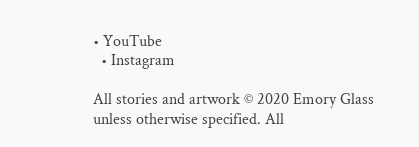• YouTube
  • Instagram

All stories and artwork © 2020 Emory Glass unless otherwise specified. All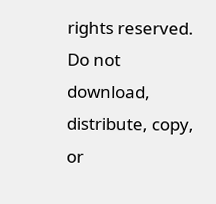rights reserved. Do not download, distribute, copy, or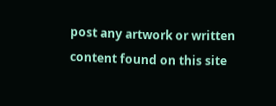post any artwork or written content found on this site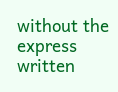without the express written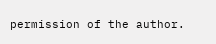permission of the author.